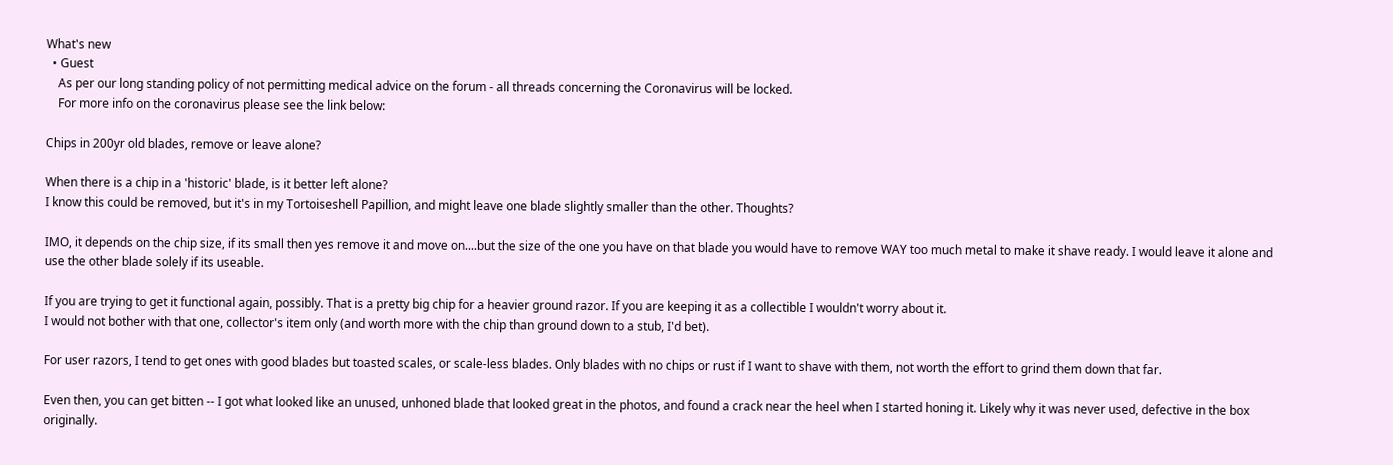What's new
  • Guest
    As per our long standing policy of not permitting medical advice on the forum - all threads concerning the Coronavirus will be locked.
    For more info on the coronavirus please see the link below:

Chips in 200yr old blades, remove or leave alone?

When there is a chip in a 'historic' blade, is it better left alone?
I know this could be removed, but it's in my Tortoiseshell Papillion, and might leave one blade slightly smaller than the other. Thoughts?

IMO, it depends on the chip size, if its small then yes remove it and move on....but the size of the one you have on that blade you would have to remove WAY too much metal to make it shave ready. I would leave it alone and use the other blade solely if its useable.

If you are trying to get it functional again, possibly. That is a pretty big chip for a heavier ground razor. If you are keeping it as a collectible I wouldn't worry about it.
I would not bother with that one, collector's item only (and worth more with the chip than ground down to a stub, I'd bet).

For user razors, I tend to get ones with good blades but toasted scales, or scale-less blades. Only blades with no chips or rust if I want to shave with them, not worth the effort to grind them down that far.

Even then, you can get bitten -- I got what looked like an unused, unhoned blade that looked great in the photos, and found a crack near the heel when I started honing it. Likely why it was never used, defective in the box originally.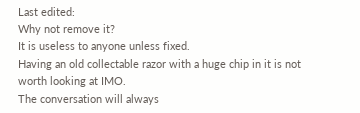Last edited:
Why not remove it?
It is useless to anyone unless fixed.
Having an old collectable razor with a huge chip in it is not worth looking at IMO.
The conversation will always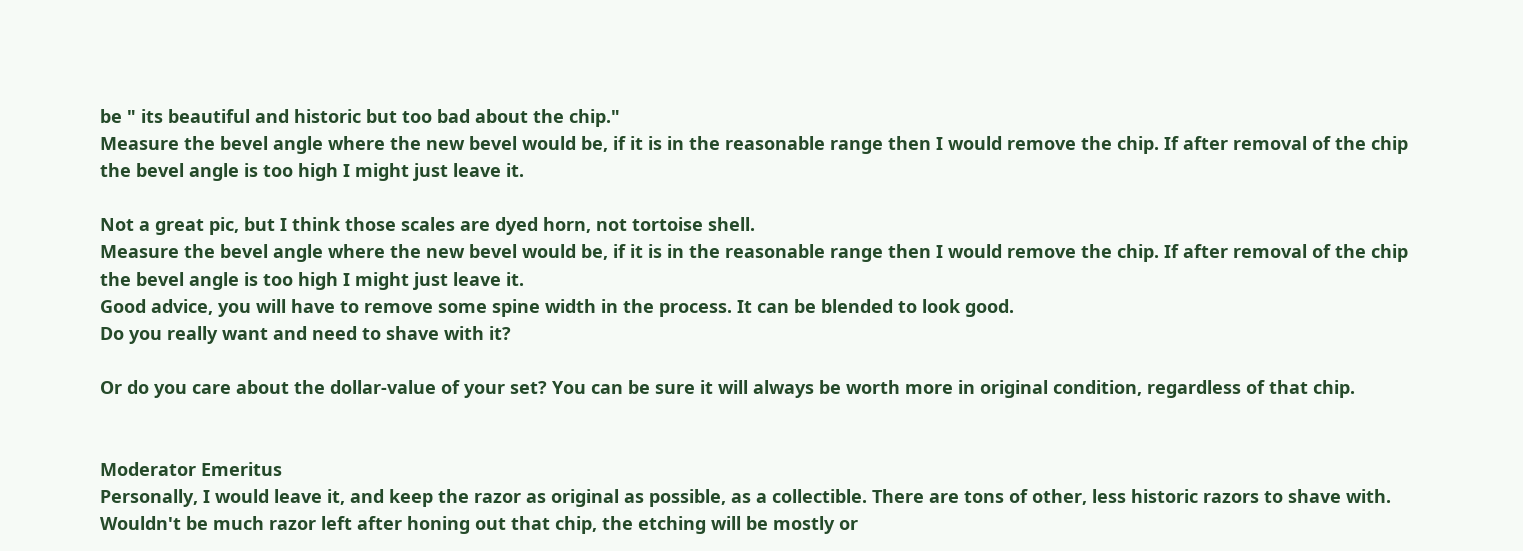be " its beautiful and historic but too bad about the chip."
Measure the bevel angle where the new bevel would be, if it is in the reasonable range then I would remove the chip. If after removal of the chip the bevel angle is too high I might just leave it.

Not a great pic, but I think those scales are dyed horn, not tortoise shell.
Measure the bevel angle where the new bevel would be, if it is in the reasonable range then I would remove the chip. If after removal of the chip the bevel angle is too high I might just leave it.
Good advice, you will have to remove some spine width in the process. It can be blended to look good.
Do you really want and need to shave with it?

Or do you care about the dollar-value of your set? You can be sure it will always be worth more in original condition, regardless of that chip.


Moderator Emeritus
Personally, I would leave it, and keep the razor as original as possible, as a collectible. There are tons of other, less historic razors to shave with.
Wouldn't be much razor left after honing out that chip, the etching will be mostly or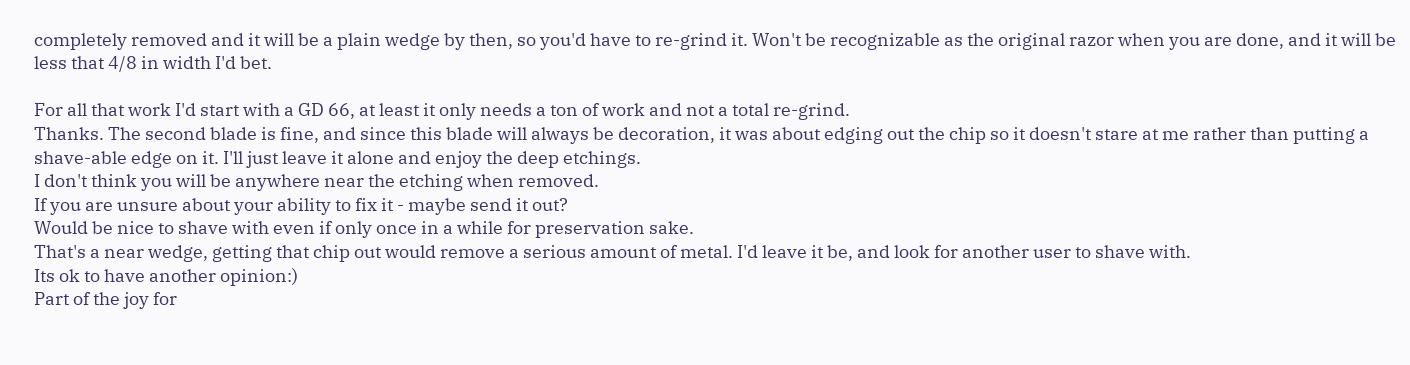completely removed and it will be a plain wedge by then, so you'd have to re-grind it. Won't be recognizable as the original razor when you are done, and it will be less that 4/8 in width I'd bet.

For all that work I'd start with a GD 66, at least it only needs a ton of work and not a total re-grind.
Thanks. The second blade is fine, and since this blade will always be decoration, it was about edging out the chip so it doesn't stare at me rather than putting a shave-able edge on it. I'll just leave it alone and enjoy the deep etchings.
I don't think you will be anywhere near the etching when removed.
If you are unsure about your ability to fix it - maybe send it out?
Would be nice to shave with even if only once in a while for preservation sake.
That's a near wedge, getting that chip out would remove a serious amount of metal. I'd leave it be, and look for another user to shave with.
Its ok to have another opinion:)
Part of the joy for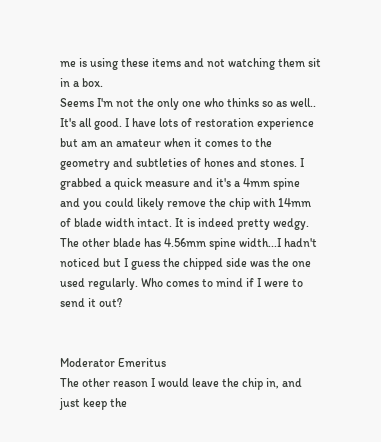me is using these items and not watching them sit in a box.
Seems I'm not the only one who thinks so as well..
It's all good. I have lots of restoration experience but am an amateur when it comes to the geometry and subtleties of hones and stones. I grabbed a quick measure and it's a 4mm spine and you could likely remove the chip with 14mm of blade width intact. It is indeed pretty wedgy. The other blade has 4.56mm spine width...I hadn't noticed but I guess the chipped side was the one used regularly. Who comes to mind if I were to send it out?


Moderator Emeritus
The other reason I would leave the chip in, and just keep the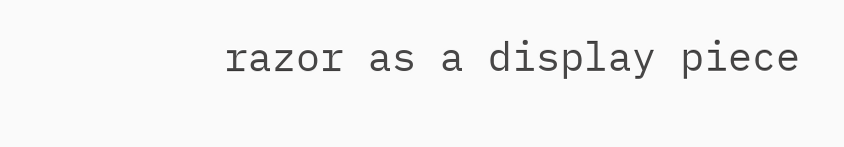razor as a display piece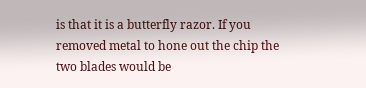is that it is a butterfly razor. If you removed metal to hone out the chip the two blades would be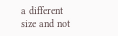a different size and not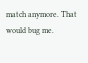match anymore. That would bug me.